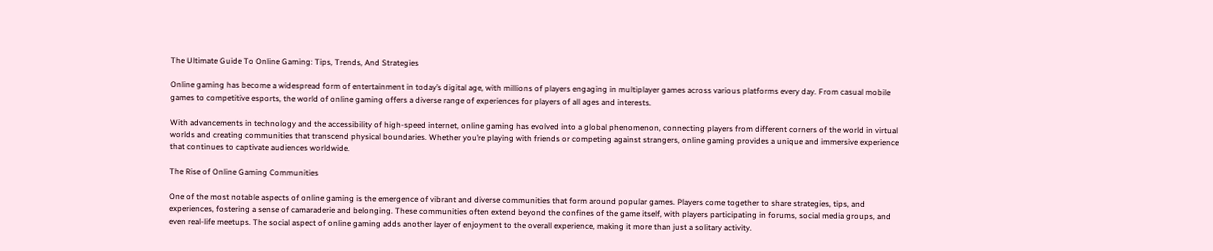The Ultimate Guide To Online Gaming: Tips, Trends, And Strategies

Online gaming has become a widespread form of entertainment in today’s digital age, with millions of players engaging in multiplayer games across various platforms every day. From casual mobile games to competitive esports, the world of online gaming offers a diverse range of experiences for players of all ages and interests.

With advancements in technology and the accessibility of high-speed internet, online gaming has evolved into a global phenomenon, connecting players from different corners of the world in virtual worlds and creating communities that transcend physical boundaries. Whether you’re playing with friends or competing against strangers, online gaming provides a unique and immersive experience that continues to captivate audiences worldwide.

The Rise of Online Gaming Communities

One of the most notable aspects of online gaming is the emergence of vibrant and diverse communities that form around popular games. Players come together to share strategies, tips, and experiences, fostering a sense of camaraderie and belonging. These communities often extend beyond the confines of the game itself, with players participating in forums, social media groups, and even real-life meetups. The social aspect of online gaming adds another layer of enjoyment to the overall experience, making it more than just a solitary activity.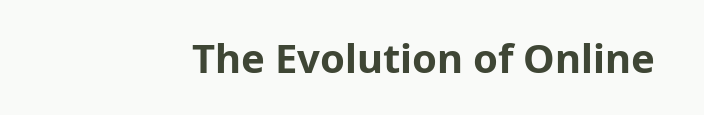The Evolution of Online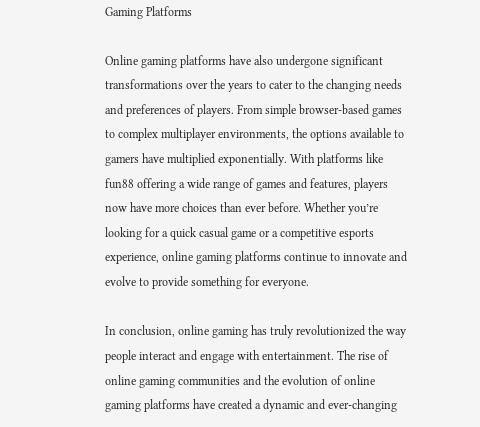Gaming Platforms

Online gaming platforms have also undergone significant transformations over the years to cater to the changing needs and preferences of players. From simple browser-based games to complex multiplayer environments, the options available to gamers have multiplied exponentially. With platforms like fun88 offering a wide range of games and features, players now have more choices than ever before. Whether you’re looking for a quick casual game or a competitive esports experience, online gaming platforms continue to innovate and evolve to provide something for everyone.

In conclusion, online gaming has truly revolutionized the way people interact and engage with entertainment. The rise of online gaming communities and the evolution of online gaming platforms have created a dynamic and ever-changing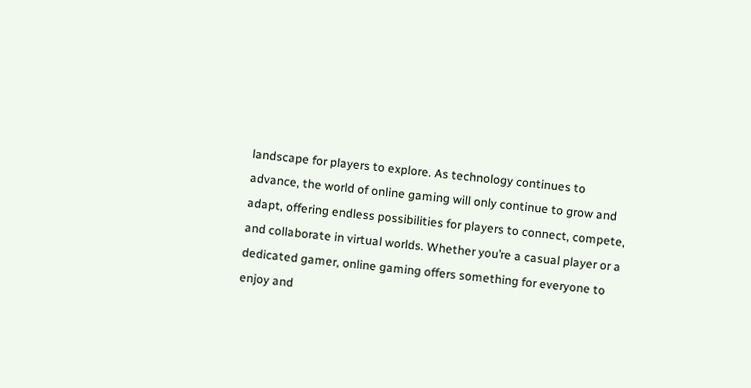landscape for players to explore. As technology continues to advance, the world of online gaming will only continue to grow and adapt, offering endless possibilities for players to connect, compete, and collaborate in virtual worlds. Whether you’re a casual player or a dedicated gamer, online gaming offers something for everyone to enjoy and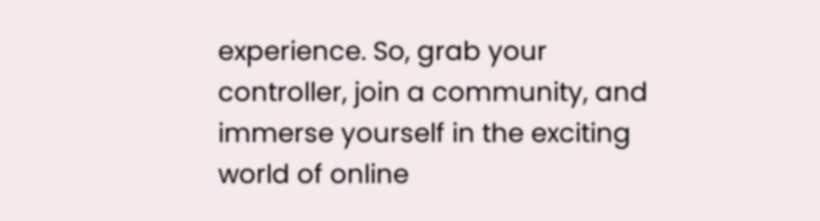experience. So, grab your controller, join a community, and immerse yourself in the exciting world of online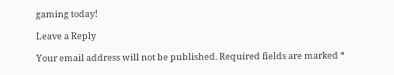gaming today!

Leave a Reply

Your email address will not be published. Required fields are marked *